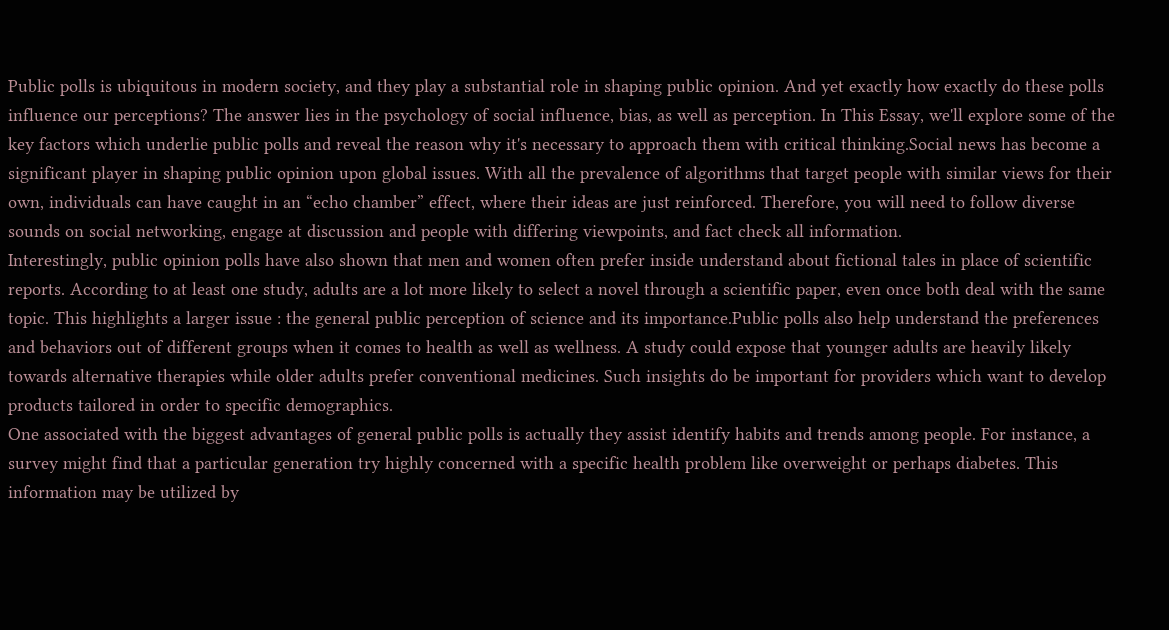Public polls is ubiquitous in modern society, and they play a substantial role in shaping public opinion. And yet exactly how exactly do these polls influence our perceptions? The answer lies in the psychology of social influence, bias, as well as perception. In This Essay, we'll explore some of the key factors which underlie public polls and reveal the reason why it's necessary to approach them with critical thinking.Social news has become a significant player in shaping public opinion upon global issues. With all the prevalence of algorithms that target people with similar views for their own, individuals can have caught in an “echo chamber” effect, where their ideas are just reinforced. Therefore, you will need to follow diverse sounds on social networking, engage at discussion and people with differing viewpoints, and fact check all information.
Interestingly, public opinion polls have also shown that men and women often prefer inside understand about fictional tales in place of scientific reports. According to at least one study, adults are a lot more likely to select a novel through a scientific paper, even once both deal with the same topic. This highlights a larger issue : the general public perception of science and its importance.Public polls also help understand the preferences and behaviors out of different groups when it comes to health as well as wellness. A study could expose that younger adults are heavily likely towards alternative therapies while older adults prefer conventional medicines. Such insights do be important for providers which want to develop products tailored in order to specific demographics.
One associated with the biggest advantages of general public polls is actually they assist identify habits and trends among people. For instance, a survey might find that a particular generation try highly concerned with a specific health problem like overweight or perhaps diabetes. This information may be utilized by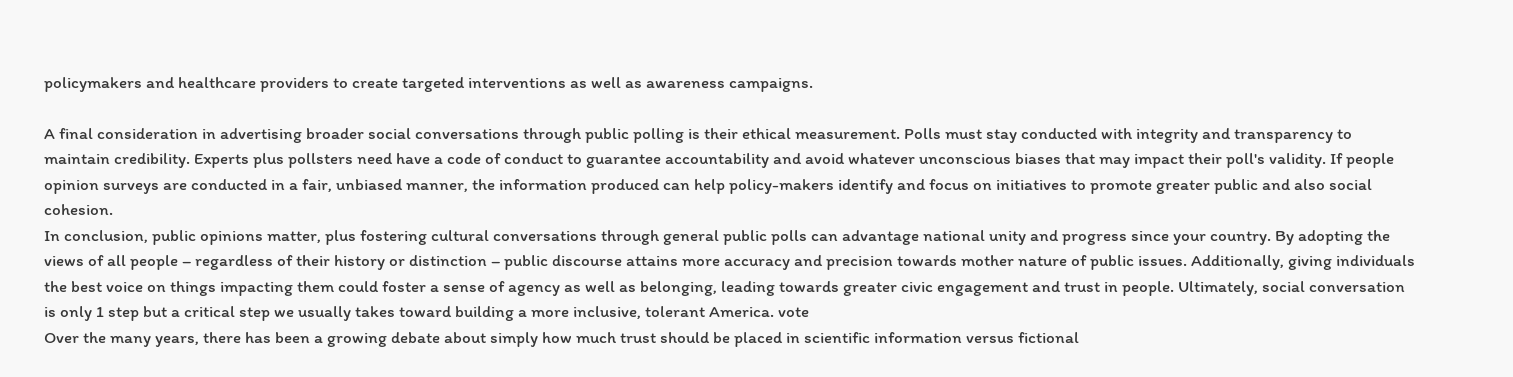policymakers and healthcare providers to create targeted interventions as well as awareness campaigns.

A final consideration in advertising broader social conversations through public polling is their ethical measurement. Polls must stay conducted with integrity and transparency to maintain credibility. Experts plus pollsters need have a code of conduct to guarantee accountability and avoid whatever unconscious biases that may impact their poll's validity. If people opinion surveys are conducted in a fair, unbiased manner, the information produced can help policy-makers identify and focus on initiatives to promote greater public and also social cohesion.
In conclusion, public opinions matter, plus fostering cultural conversations through general public polls can advantage national unity and progress since your country. By adopting the views of all people – regardless of their history or distinction – public discourse attains more accuracy and precision towards mother nature of public issues. Additionally, giving individuals the best voice on things impacting them could foster a sense of agency as well as belonging, leading towards greater civic engagement and trust in people. Ultimately, social conversation is only 1 step but a critical step we usually takes toward building a more inclusive, tolerant America. vote
Over the many years, there has been a growing debate about simply how much trust should be placed in scientific information versus fictional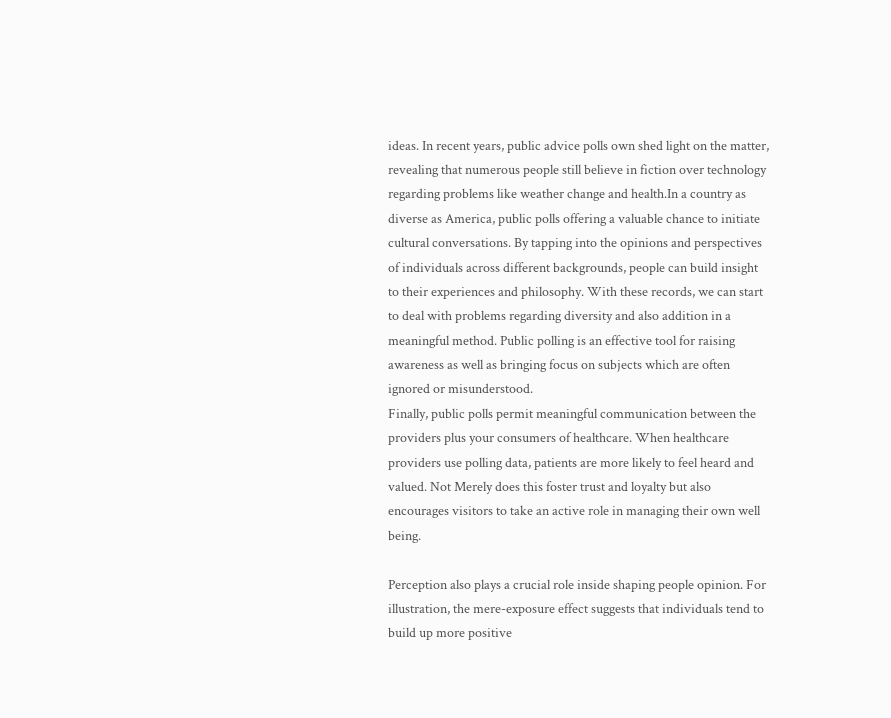ideas. In recent years, public advice polls own shed light on the matter, revealing that numerous people still believe in fiction over technology regarding problems like weather change and health.In a country as diverse as America, public polls offering a valuable chance to initiate cultural conversations. By tapping into the opinions and perspectives of individuals across different backgrounds, people can build insight to their experiences and philosophy. With these records, we can start to deal with problems regarding diversity and also addition in a meaningful method. Public polling is an effective tool for raising awareness as well as bringing focus on subjects which are often ignored or misunderstood.
Finally, public polls permit meaningful communication between the providers plus your consumers of healthcare. When healthcare providers use polling data, patients are more likely to feel heard and valued. Not Merely does this foster trust and loyalty but also encourages visitors to take an active role in managing their own well being.

Perception also plays a crucial role inside shaping people opinion. For illustration, the mere-exposure effect suggests that individuals tend to build up more positive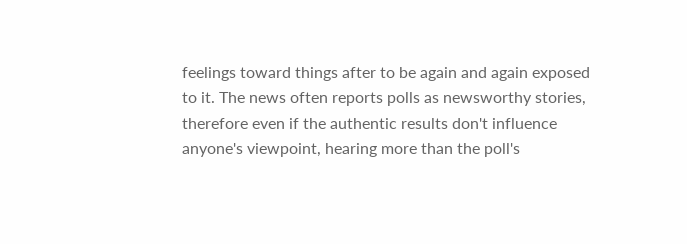feelings toward things after to be again and again exposed to it. The news often reports polls as newsworthy stories, therefore even if the authentic results don't influence anyone's viewpoint, hearing more than the poll's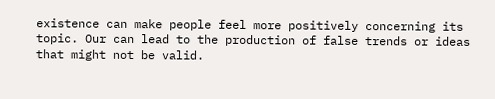existence can make people feel more positively concerning its topic. Our can lead to the production of false trends or ideas that might not be valid.